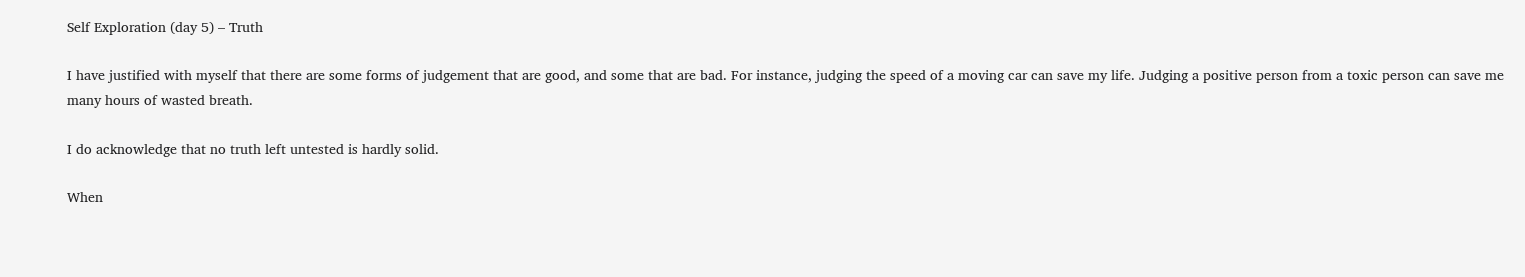Self Exploration (day 5) – Truth

I have justified with myself that there are some forms of judgement that are good, and some that are bad. For instance, judging the speed of a moving car can save my life. Judging a positive person from a toxic person can save me many hours of wasted breath.

I do acknowledge that no truth left untested is hardly solid.

When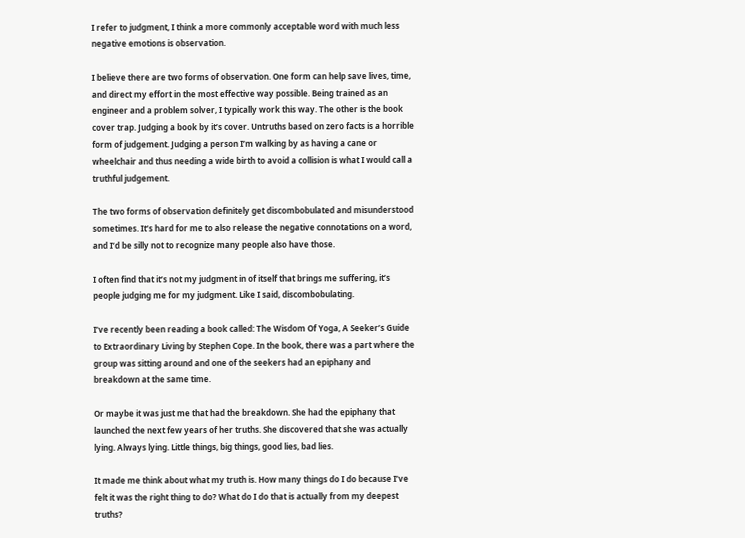I refer to judgment, I think a more commonly acceptable word with much less negative emotions is observation.

I believe there are two forms of observation. One form can help save lives, time, and direct my effort in the most effective way possible. Being trained as an engineer and a problem solver, I typically work this way. The other is the book cover trap. Judging a book by it’s cover. Untruths based on zero facts is a horrible form of judgement. Judging a person I’m walking by as having a cane or wheelchair and thus needing a wide birth to avoid a collision is what I would call a truthful judgement.

The two forms of observation definitely get discombobulated and misunderstood sometimes. It’s hard for me to also release the negative connotations on a word, and I’d be silly not to recognize many people also have those.

I often find that it’s not my judgment in of itself that brings me suffering, it’s people judging me for my judgment. Like I said, discombobulating.

I’ve recently been reading a book called: The Wisdom Of Yoga, A Seeker’s Guide to Extraordinary Living by Stephen Cope. In the book, there was a part where the group was sitting around and one of the seekers had an epiphany and breakdown at the same time.

Or maybe it was just me that had the breakdown. She had the epiphany that launched the next few years of her truths. She discovered that she was actually lying. Always lying. Little things, big things, good lies, bad lies.

It made me think about what my truth is. How many things do I do because I’ve felt it was the right thing to do? What do I do that is actually from my deepest truths?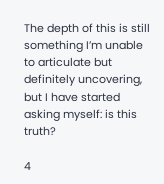The depth of this is still something I’m unable to articulate but definitely uncovering, but I have started asking myself: is this truth?

4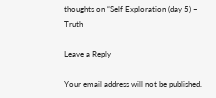thoughts on “Self Exploration (day 5) – Truth

Leave a Reply

Your email address will not be published.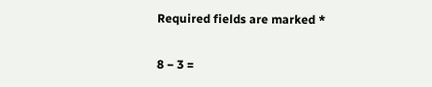Required fields are marked *

8 − 3 =